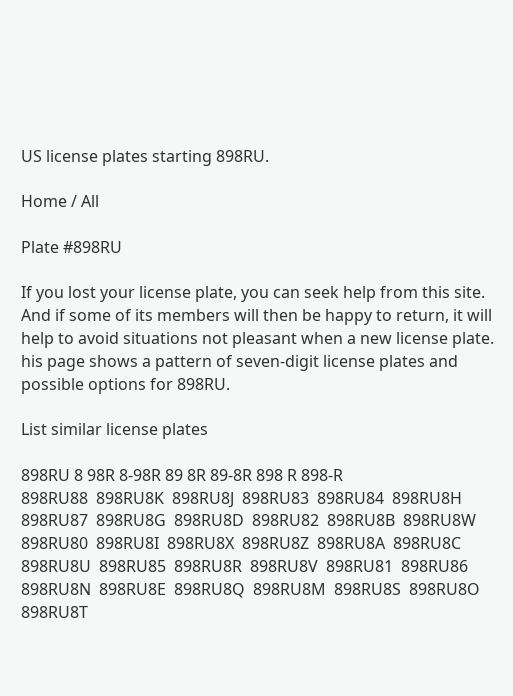US license plates starting 898RU.

Home / All

Plate #898RU

If you lost your license plate, you can seek help from this site. And if some of its members will then be happy to return, it will help to avoid situations not pleasant when a new license plate. his page shows a pattern of seven-digit license plates and possible options for 898RU.

List similar license plates

898RU 8 98R 8-98R 89 8R 89-8R 898 R 898-R
898RU88  898RU8K  898RU8J  898RU83  898RU84  898RU8H  898RU87  898RU8G  898RU8D  898RU82  898RU8B  898RU8W  898RU80  898RU8I  898RU8X  898RU8Z  898RU8A  898RU8C  898RU8U  898RU85  898RU8R  898RU8V  898RU81  898RU86  898RU8N  898RU8E  898RU8Q  898RU8M  898RU8S  898RU8O  898RU8T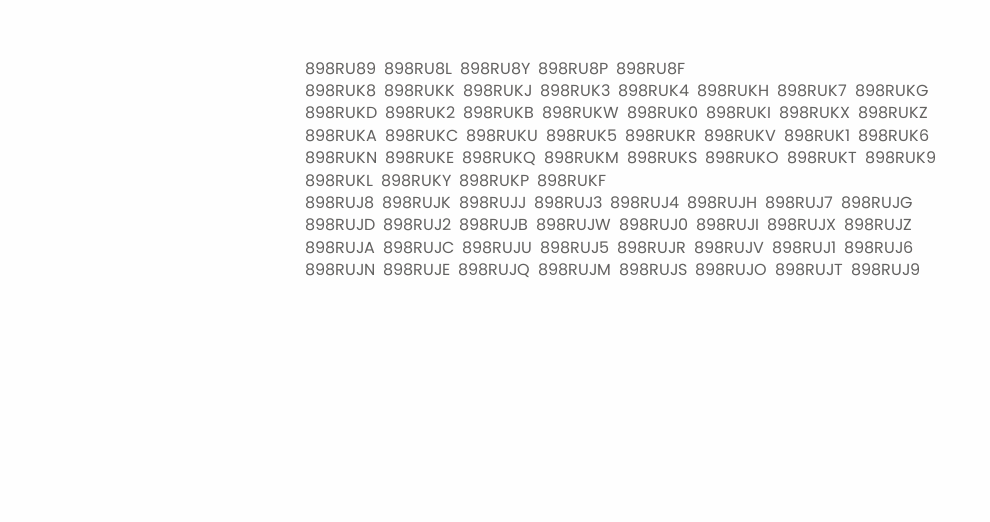898RU89  898RU8L  898RU8Y  898RU8P  898RU8F
898RUK8  898RUKK  898RUKJ  898RUK3  898RUK4  898RUKH  898RUK7  898RUKG  898RUKD  898RUK2  898RUKB  898RUKW  898RUK0  898RUKI  898RUKX  898RUKZ  898RUKA  898RUKC  898RUKU  898RUK5  898RUKR  898RUKV  898RUK1  898RUK6  898RUKN  898RUKE  898RUKQ  898RUKM  898RUKS  898RUKO  898RUKT  898RUK9  898RUKL  898RUKY  898RUKP  898RUKF
898RUJ8  898RUJK  898RUJJ  898RUJ3  898RUJ4  898RUJH  898RUJ7  898RUJG  898RUJD  898RUJ2  898RUJB  898RUJW  898RUJ0  898RUJI  898RUJX  898RUJZ  898RUJA  898RUJC  898RUJU  898RUJ5  898RUJR  898RUJV  898RUJ1  898RUJ6  898RUJN  898RUJE  898RUJQ  898RUJM  898RUJS  898RUJO  898RUJT  898RUJ9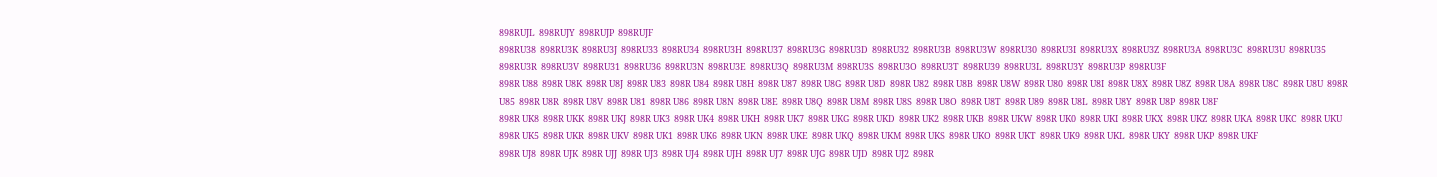898RUJL  898RUJY  898RUJP  898RUJF
898RU38  898RU3K  898RU3J  898RU33  898RU34  898RU3H  898RU37  898RU3G  898RU3D  898RU32  898RU3B  898RU3W  898RU30  898RU3I  898RU3X  898RU3Z  898RU3A  898RU3C  898RU3U  898RU35  898RU3R  898RU3V  898RU31  898RU36  898RU3N  898RU3E  898RU3Q  898RU3M  898RU3S  898RU3O  898RU3T  898RU39  898RU3L  898RU3Y  898RU3P  898RU3F
898R U88  898R U8K  898R U8J  898R U83  898R U84  898R U8H  898R U87  898R U8G  898R U8D  898R U82  898R U8B  898R U8W  898R U80  898R U8I  898R U8X  898R U8Z  898R U8A  898R U8C  898R U8U  898R U85  898R U8R  898R U8V  898R U81  898R U86  898R U8N  898R U8E  898R U8Q  898R U8M  898R U8S  898R U8O  898R U8T  898R U89  898R U8L  898R U8Y  898R U8P  898R U8F
898R UK8  898R UKK  898R UKJ  898R UK3  898R UK4  898R UKH  898R UK7  898R UKG  898R UKD  898R UK2  898R UKB  898R UKW  898R UK0  898R UKI  898R UKX  898R UKZ  898R UKA  898R UKC  898R UKU  898R UK5  898R UKR  898R UKV  898R UK1  898R UK6  898R UKN  898R UKE  898R UKQ  898R UKM  898R UKS  898R UKO  898R UKT  898R UK9  898R UKL  898R UKY  898R UKP  898R UKF
898R UJ8  898R UJK  898R UJJ  898R UJ3  898R UJ4  898R UJH  898R UJ7  898R UJG  898R UJD  898R UJ2  898R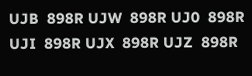UJB  898R UJW  898R UJ0  898R UJI  898R UJX  898R UJZ  898R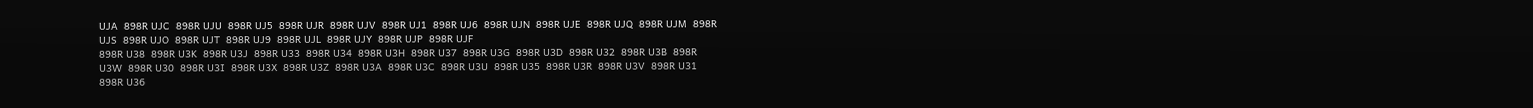UJA  898R UJC  898R UJU  898R UJ5  898R UJR  898R UJV  898R UJ1  898R UJ6  898R UJN  898R UJE  898R UJQ  898R UJM  898R UJS  898R UJO  898R UJT  898R UJ9  898R UJL  898R UJY  898R UJP  898R UJF
898R U38  898R U3K  898R U3J  898R U33  898R U34  898R U3H  898R U37  898R U3G  898R U3D  898R U32  898R U3B  898R U3W  898R U30  898R U3I  898R U3X  898R U3Z  898R U3A  898R U3C  898R U3U  898R U35  898R U3R  898R U3V  898R U31  898R U36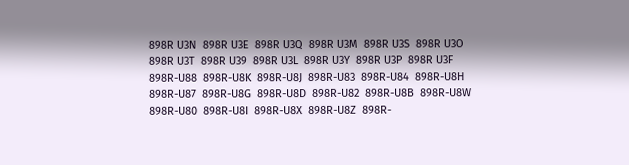898R U3N  898R U3E  898R U3Q  898R U3M  898R U3S  898R U3O  898R U3T  898R U39  898R U3L  898R U3Y  898R U3P  898R U3F
898R-U88  898R-U8K  898R-U8J  898R-U83  898R-U84  898R-U8H  898R-U87  898R-U8G  898R-U8D  898R-U82  898R-U8B  898R-U8W  898R-U80  898R-U8I  898R-U8X  898R-U8Z  898R-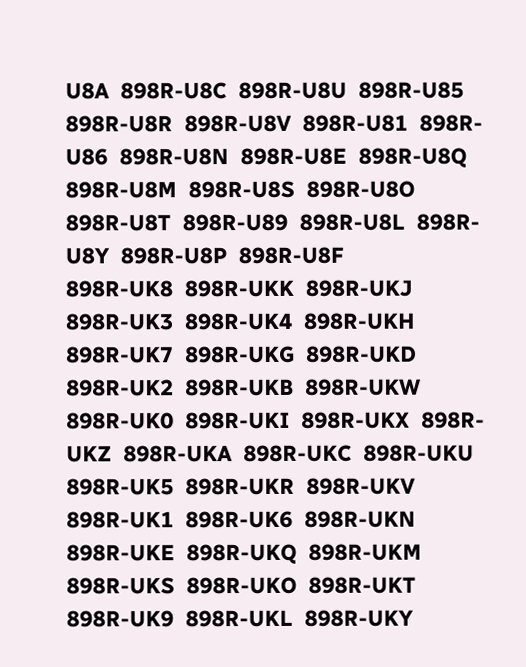U8A  898R-U8C  898R-U8U  898R-U85  898R-U8R  898R-U8V  898R-U81  898R-U86  898R-U8N  898R-U8E  898R-U8Q  898R-U8M  898R-U8S  898R-U8O  898R-U8T  898R-U89  898R-U8L  898R-U8Y  898R-U8P  898R-U8F
898R-UK8  898R-UKK  898R-UKJ  898R-UK3  898R-UK4  898R-UKH  898R-UK7  898R-UKG  898R-UKD  898R-UK2  898R-UKB  898R-UKW  898R-UK0  898R-UKI  898R-UKX  898R-UKZ  898R-UKA  898R-UKC  898R-UKU  898R-UK5  898R-UKR  898R-UKV  898R-UK1  898R-UK6  898R-UKN  898R-UKE  898R-UKQ  898R-UKM  898R-UKS  898R-UKO  898R-UKT  898R-UK9  898R-UKL  898R-UKY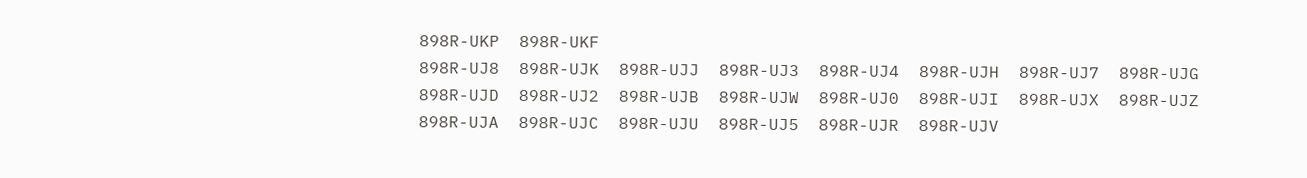898R-UKP  898R-UKF
898R-UJ8  898R-UJK  898R-UJJ  898R-UJ3  898R-UJ4  898R-UJH  898R-UJ7  898R-UJG  898R-UJD  898R-UJ2  898R-UJB  898R-UJW  898R-UJ0  898R-UJI  898R-UJX  898R-UJZ  898R-UJA  898R-UJC  898R-UJU  898R-UJ5  898R-UJR  898R-UJV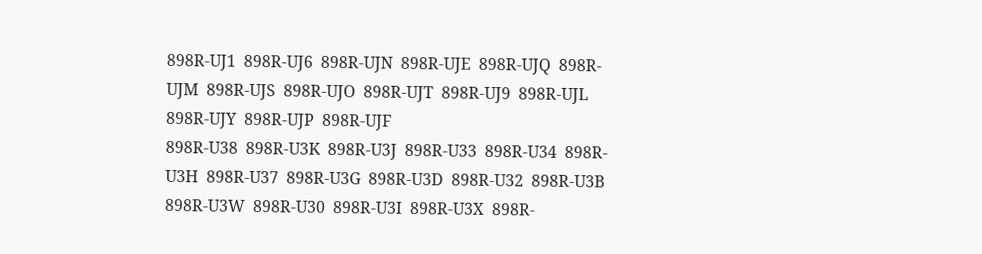898R-UJ1  898R-UJ6  898R-UJN  898R-UJE  898R-UJQ  898R-UJM  898R-UJS  898R-UJO  898R-UJT  898R-UJ9  898R-UJL  898R-UJY  898R-UJP  898R-UJF
898R-U38  898R-U3K  898R-U3J  898R-U33  898R-U34  898R-U3H  898R-U37  898R-U3G  898R-U3D  898R-U32  898R-U3B  898R-U3W  898R-U30  898R-U3I  898R-U3X  898R-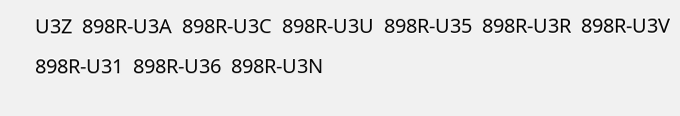U3Z  898R-U3A  898R-U3C  898R-U3U  898R-U35  898R-U3R  898R-U3V  898R-U31  898R-U36  898R-U3N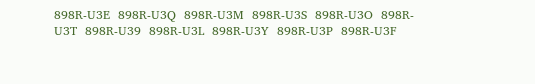898R-U3E  898R-U3Q  898R-U3M  898R-U3S  898R-U3O  898R-U3T  898R-U39  898R-U3L  898R-U3Y  898R-U3P  898R-U3F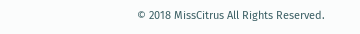© 2018 MissCitrus All Rights Reserved.